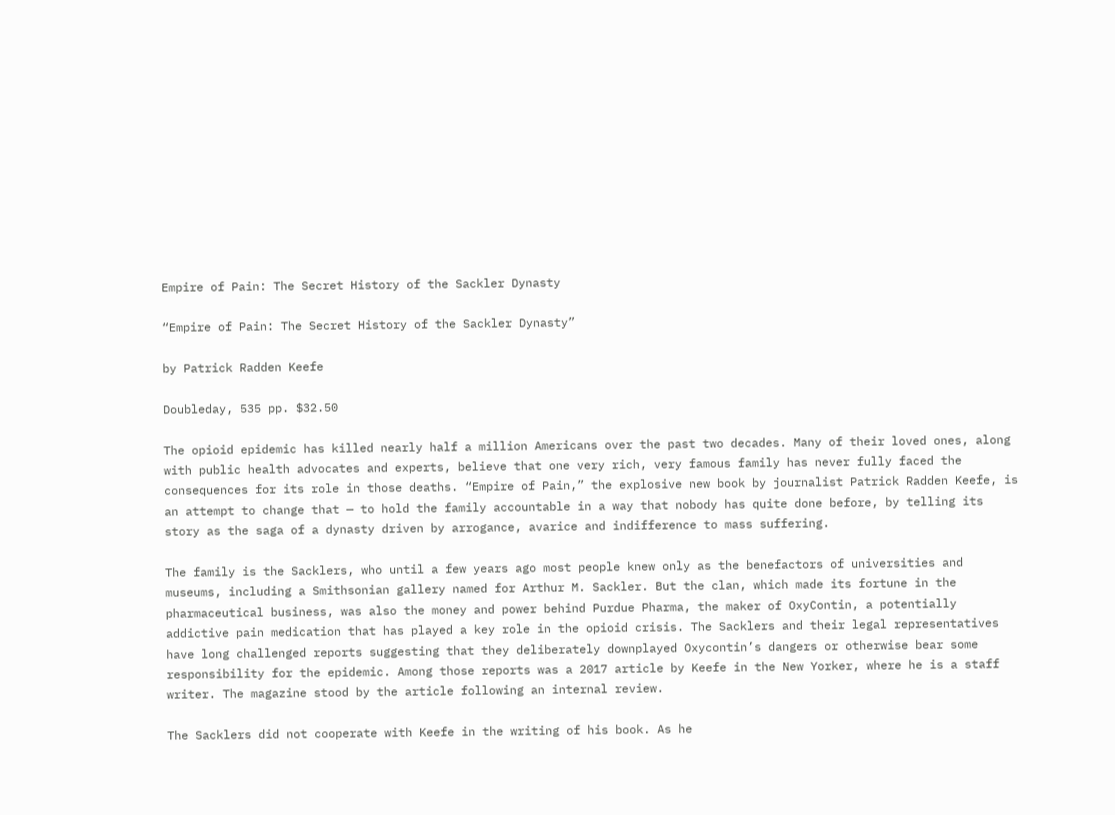Empire of Pain: The Secret History of the Sackler Dynasty

“Empire of Pain: The Secret History of the Sackler Dynasty”

by Patrick Radden Keefe

Doubleday, 535 pp. $32.50

The opioid epidemic has killed nearly half a million Americans over the past two decades. Many of their loved ones, along with public health advocates and experts, believe that one very rich, very famous family has never fully faced the consequences for its role in those deaths. “Empire of Pain,” the explosive new book by journalist Patrick Radden Keefe, is an attempt to change that — to hold the family accountable in a way that nobody has quite done before, by telling its story as the saga of a dynasty driven by arrogance, avarice and indifference to mass suffering.

The family is the Sacklers, who until a few years ago most people knew only as the benefactors of universities and museums, including a Smithsonian gallery named for Arthur M. Sackler. But the clan, which made its fortune in the pharmaceutical business, was also the money and power behind Purdue Pharma, the maker of OxyContin, a potentially addictive pain medication that has played a key role in the opioid crisis. The Sacklers and their legal representatives have long challenged reports suggesting that they deliberately downplayed Oxycontin’s dangers or otherwise bear some responsibility for the epidemic. Among those reports was a 2017 article by Keefe in the New Yorker, where he is a staff writer. The magazine stood by the article following an internal review.

The Sacklers did not cooperate with Keefe in the writing of his book. As he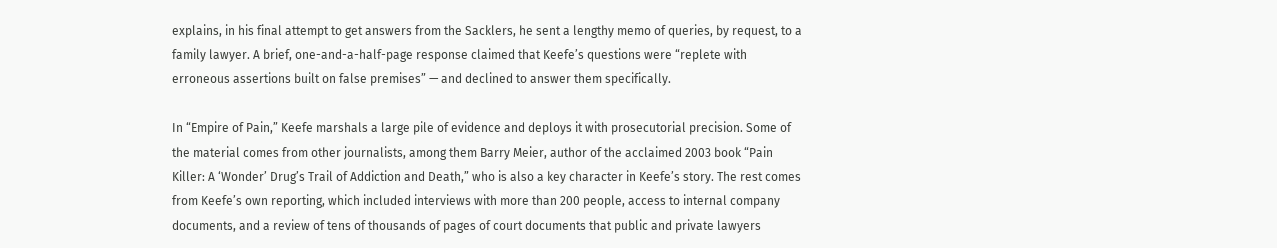explains, in his final attempt to get answers from the Sacklers, he sent a lengthy memo of queries, by request, to a family lawyer. A brief, one-and-a-half-page response claimed that Keefe’s questions were “replete with erroneous assertions built on false premises” — and declined to answer them specifically.

In “Empire of Pain,” Keefe marshals a large pile of evidence and deploys it with prosecutorial precision. Some of the material comes from other journalists, among them Barry Meier, author of the acclaimed 2003 book “Pain Killer: A ‘Wonder’ Drug’s Trail of Addiction and Death,” who is also a key character in Keefe’s story. The rest comes from Keefe’s own reporting, which included interviews with more than 200 people, access to internal company documents, and a review of tens of thousands of pages of court documents that public and private lawyers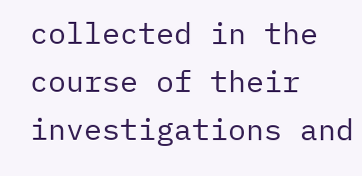collected in the course of their investigations and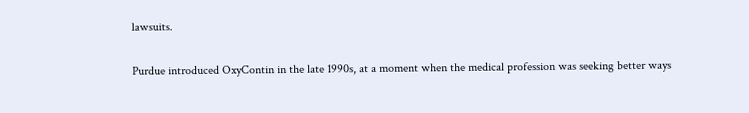lawsuits.

Purdue introduced OxyContin in the late 1990s, at a moment when the medical profession was seeking better ways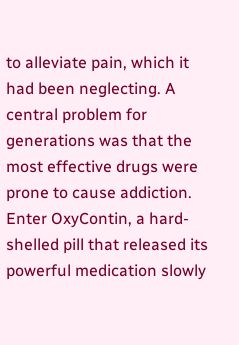to alleviate pain, which it had been neglecting. A central problem for generations was that the most effective drugs were prone to cause addiction. Enter OxyContin, a hard-shelled pill that released its powerful medication slowly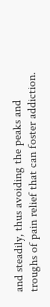and steadily, thus avoiding the peaks and troughs of pain relief that can foster addiction.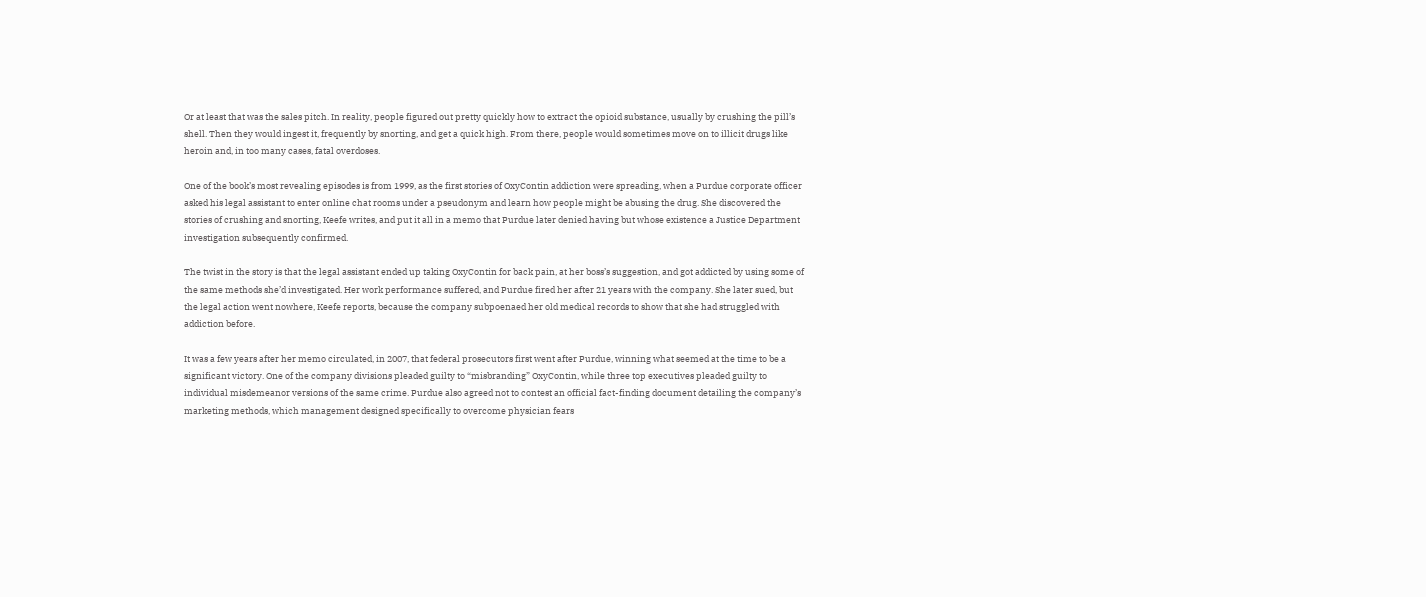Or at least that was the sales pitch. In reality, people figured out pretty quickly how to extract the opioid substance, usually by crushing the pill’s shell. Then they would ingest it, frequently by snorting, and get a quick high. From there, people would sometimes move on to illicit drugs like heroin and, in too many cases, fatal overdoses.

One of the book’s most revealing episodes is from 1999, as the first stories of OxyContin addiction were spreading, when a Purdue corporate officer asked his legal assistant to enter online chat rooms under a pseudonym and learn how people might be abusing the drug. She discovered the stories of crushing and snorting, Keefe writes, and put it all in a memo that Purdue later denied having but whose existence a Justice Department investigation subsequently confirmed.

The twist in the story is that the legal assistant ended up taking OxyContin for back pain, at her boss’s suggestion, and got addicted by using some of the same methods she’d investigated. Her work performance suffered, and Purdue fired her after 21 years with the company. She later sued, but the legal action went nowhere, Keefe reports, because the company subpoenaed her old medical records to show that she had struggled with addiction before.

It was a few years after her memo circulated, in 2007, that federal prosecutors first went after Purdue, winning what seemed at the time to be a significant victory. One of the company divisions pleaded guilty to “misbranding” OxyContin, while three top executives pleaded guilty to individual misdemeanor versions of the same crime. Purdue also agreed not to contest an official fact-finding document detailing the company’s marketing methods, which management designed specifically to overcome physician fears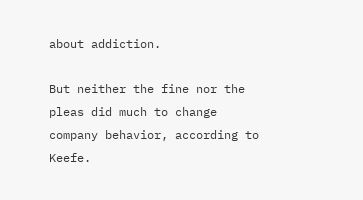about addiction.

But neither the fine nor the pleas did much to change company behavior, according to Keefe.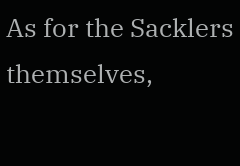As for the Sacklers themselves,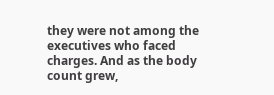they were not among the executives who faced charges. And as the body count grew,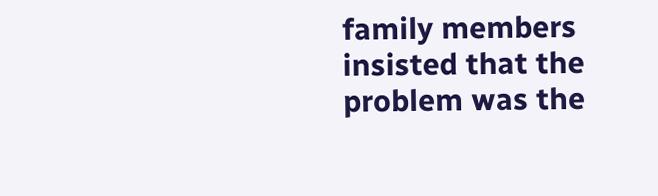family members insisted that the problem was the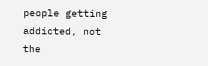people getting addicted, not the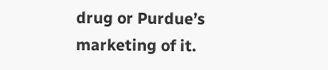drug or Purdue’s marketing of it.